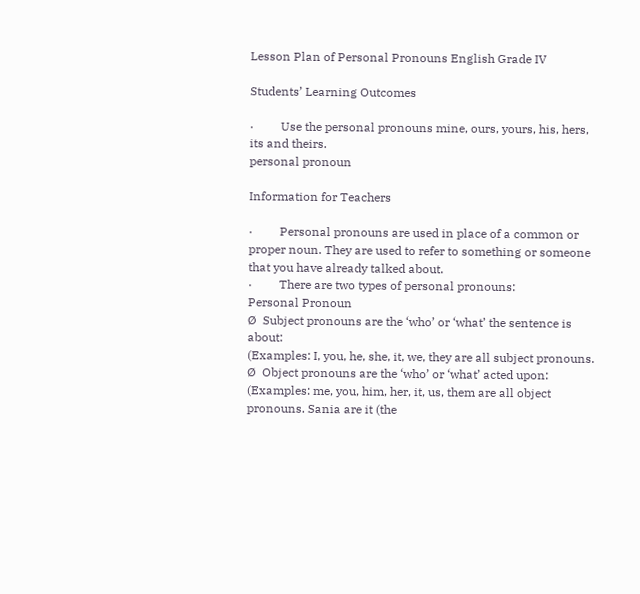Lesson Plan of Personal Pronouns English Grade IV

Students’ Learning Outcomes

·         Use the personal pronouns mine, ours, yours, his, hers, its and theirs.
personal pronoun

Information for Teachers

·         Personal pronouns are used in place of a common or proper noun. They are used to refer to something or someone that you have already talked about.
·         There are two types of personal pronouns:
Personal Pronoun
Ø  Subject pronouns are the ‘who’ or ‘what’ the sentence is about:
(Examples: I, you, he, she, it, we, they are all subject pronouns.
Ø  Object pronouns are the ‘who’ or ‘what’ acted upon:
(Examples: me, you, him, her, it, us, them are all object pronouns. Sania are it (the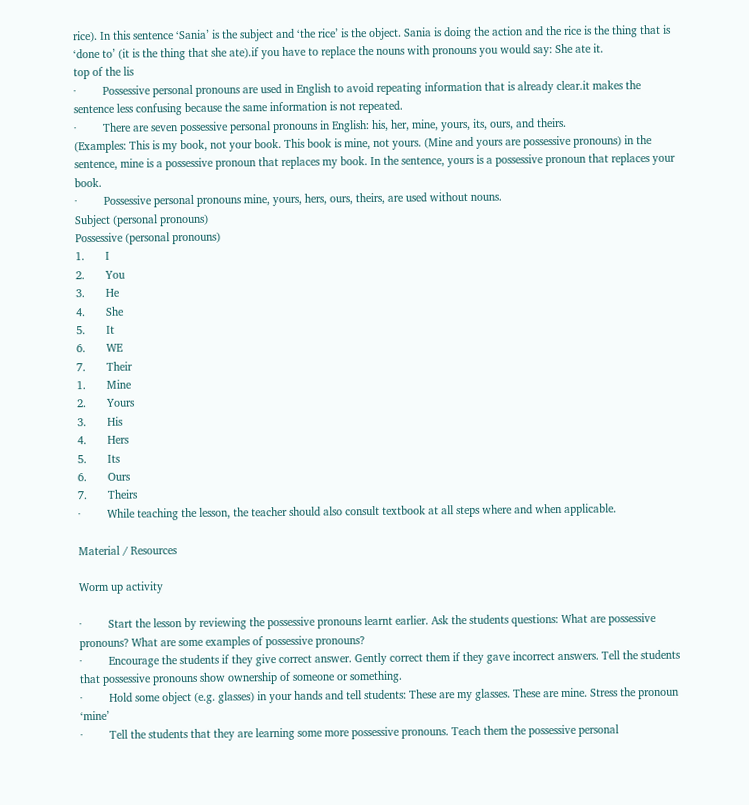rice). In this sentence ‘Sania’ is the subject and ‘the rice’ is the object. Sania is doing the action and the rice is the thing that is ‘done to’ (it is the thing that she ate).if you have to replace the nouns with pronouns you would say: She ate it.
top of the lis
·         Possessive personal pronouns are used in English to avoid repeating information that is already clear.it makes the sentence less confusing because the same information is not repeated.
·         There are seven possessive personal pronouns in English: his, her, mine, yours, its, ours, and theirs.
(Examples: This is my book, not your book. This book is mine, not yours. (Mine and yours are possessive pronouns) in the sentence, mine is a possessive pronoun that replaces my book. In the sentence, yours is a possessive pronoun that replaces your book.
·         Possessive personal pronouns mine, yours, hers, ours, theirs, are used without nouns.
Subject (personal pronouns)
Possessive (personal pronouns)
1.       I
2.       You
3.       He
4.       She
5.       It
6.       WE
7.       Their
1.       Mine
2.       Yours
3.       His
4.       Hers
5.       Its
6.       Ours
7.       Theirs
·         While teaching the lesson, the teacher should also consult textbook at all steps where and when applicable.

Material / Resources

Worm up activity

·         Start the lesson by reviewing the possessive pronouns learnt earlier. Ask the students questions: What are possessive pronouns? What are some examples of possessive pronouns?
·         Encourage the students if they give correct answer. Gently correct them if they gave incorrect answers. Tell the students that possessive pronouns show ownership of someone or something.
·         Hold some object (e.g. glasses) in your hands and tell students: These are my glasses. These are mine. Stress the pronoun ‘mine’
·         Tell the students that they are learning some more possessive pronouns. Teach them the possessive personal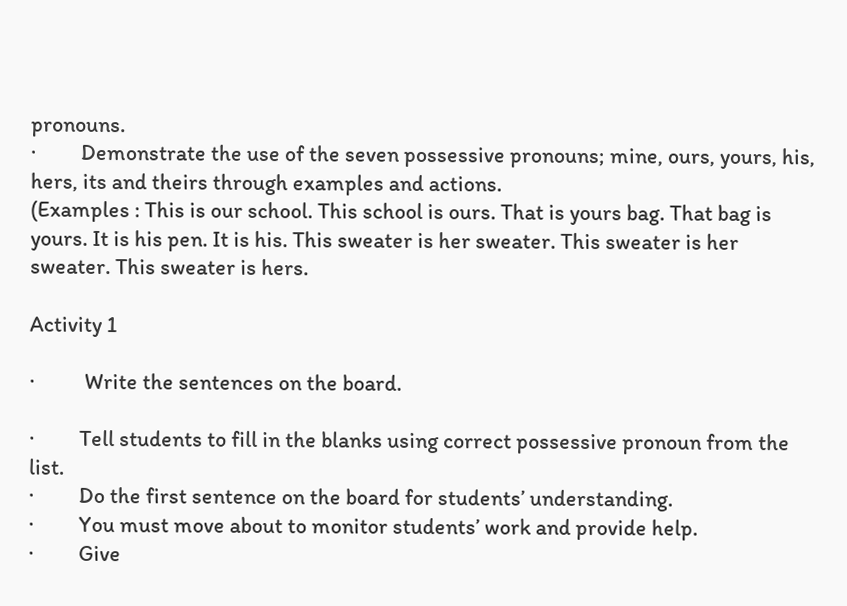pronouns.
·         Demonstrate the use of the seven possessive pronouns; mine, ours, yours, his, hers, its and theirs through examples and actions.
(Examples : This is our school. This school is ours. That is yours bag. That bag is yours. It is his pen. It is his. This sweater is her sweater. This sweater is her sweater. This sweater is hers.

Activity 1

·          Write the sentences on the board.

·         Tell students to fill in the blanks using correct possessive pronoun from the list.
·         Do the first sentence on the board for students’ understanding.
·         You must move about to monitor students’ work and provide help.
·         Give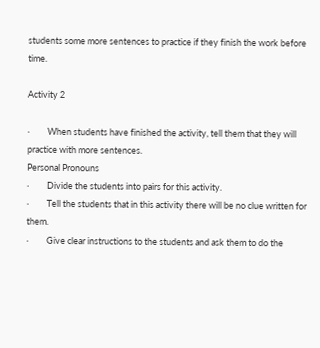students some more sentences to practice if they finish the work before time.

Activity 2

·         When students have finished the activity, tell them that they will practice with more sentences.
Personal Pronouns
·         Divide the students into pairs for this activity.
·         Tell the students that in this activity there will be no clue written for them.
·         Give clear instructions to the students and ask them to do the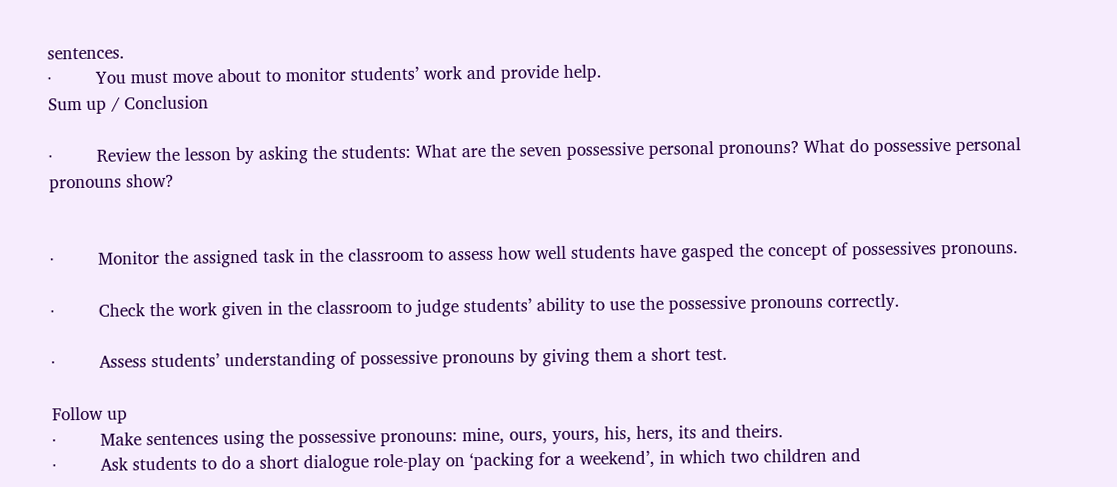sentences.
·         You must move about to monitor students’ work and provide help.
Sum up / Conclusion

·         Review the lesson by asking the students: What are the seven possessive personal pronouns? What do possessive personal pronouns show?


·         Monitor the assigned task in the classroom to assess how well students have gasped the concept of possessives pronouns.

·         Check the work given in the classroom to judge students’ ability to use the possessive pronouns correctly.

·         Assess students’ understanding of possessive pronouns by giving them a short test.

Follow up
·         Make sentences using the possessive pronouns: mine, ours, yours, his, hers, its and theirs.
·         Ask students to do a short dialogue role-play on ‘packing for a weekend’, in which two children and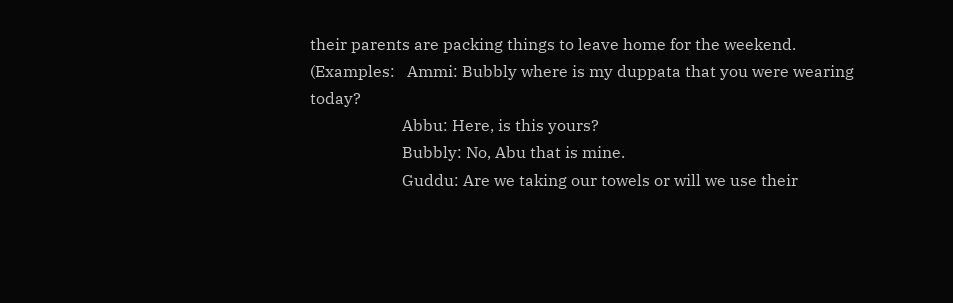their parents are packing things to leave home for the weekend.
(Examples:   Ammi: Bubbly where is my duppata that you were wearing today?
                       Abbu: Here, is this yours?
                       Bubbly: No, Abu that is mine.
                       Guddu: Are we taking our towels or will we use their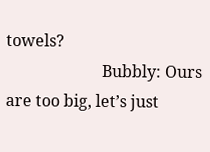towels?
                        Bubbly: Ours are too big, let’s just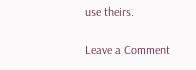use theirs.

Leave a Comment